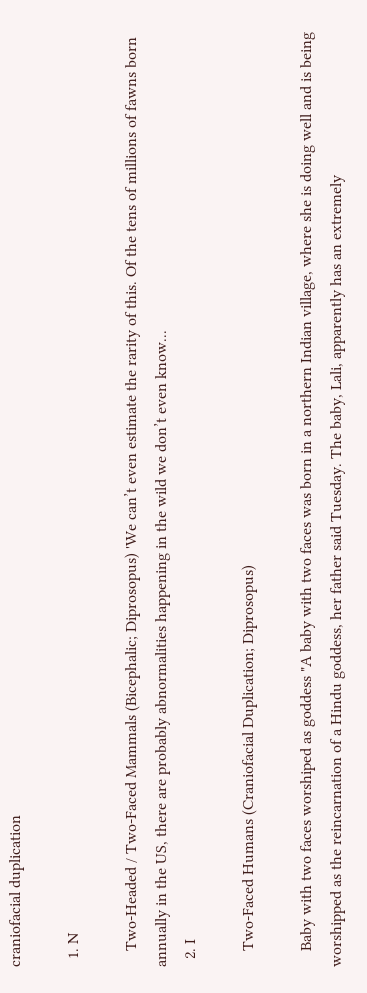craniofacial duplication

  1. N

    Two-Headed / Two-Faced Mammals (Bicephalic; Diprosopus) 'We can’t even estimate the rarity of this. Of the tens of millions of fawns born annually in the US, there are probably abnormalities happening in the wild we don’t even know...
  2. I

    Two-Faced Humans (Craniofacial Duplication; Diprosopus)

    Baby with two faces worshiped as goddess "A baby with two faces was born in a northern Indian village, where she is doing well and is being worshipped as the reincarnation of a Hindu goddess, her father said Tuesday. The baby, Lali, apparently has an extremely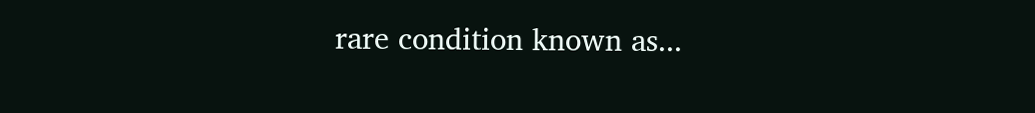rare condition known as...